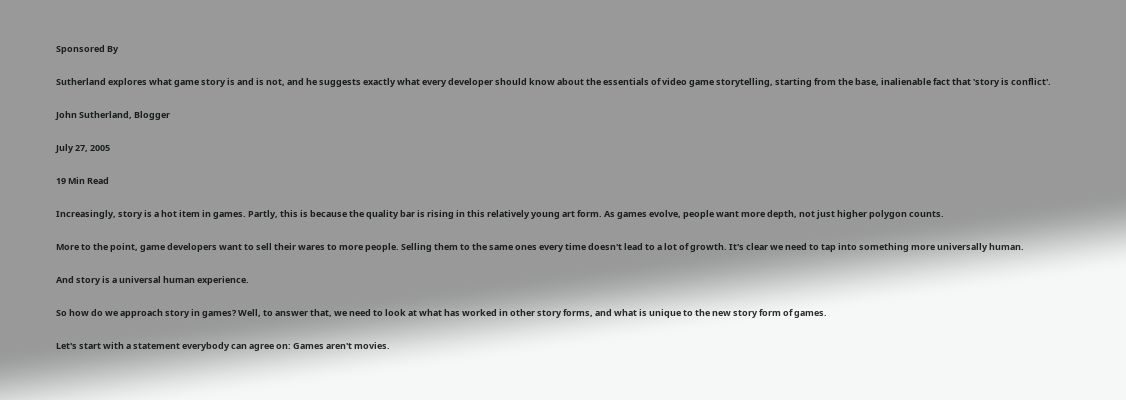Sponsored By

Sutherland explores what game story is and is not, and he suggests exactly what every developer should know about the essentials of video game storytelling, starting from the base, inalienable fact that 'story is conflict'.

John Sutherland, Blogger

July 27, 2005

19 Min Read

Increasingly, story is a hot item in games. Partly, this is because the quality bar is rising in this relatively young art form. As games evolve, people want more depth, not just higher polygon counts.

More to the point, game developers want to sell their wares to more people. Selling them to the same ones every time doesn't lead to a lot of growth. It's clear we need to tap into something more universally human.

And story is a universal human experience.

So how do we approach story in games? Well, to answer that, we need to look at what has worked in other story forms, and what is unique to the new story form of games.

Let's start with a statement everybody can agree on: Games aren't movies.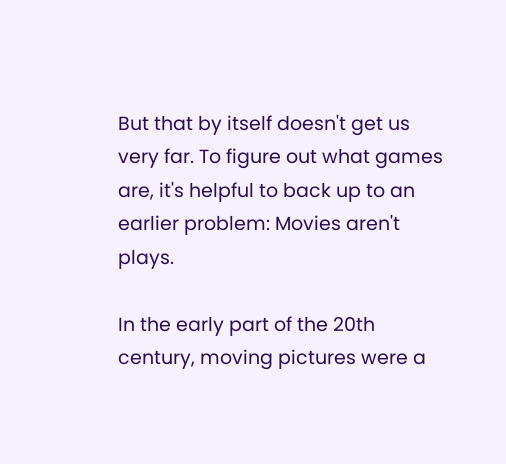But that by itself doesn't get us very far. To figure out what games are, it's helpful to back up to an earlier problem: Movies aren't plays.

In the early part of the 20th century, moving pictures were a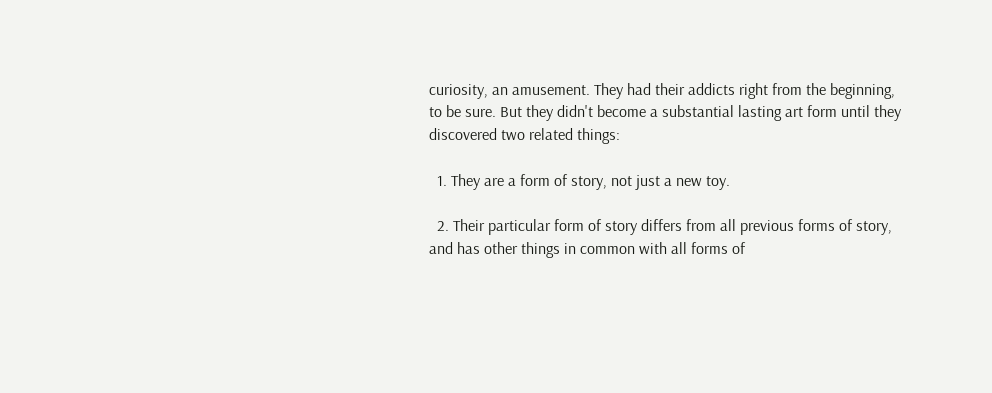curiosity, an amusement. They had their addicts right from the beginning, to be sure. But they didn't become a substantial lasting art form until they discovered two related things:

  1. They are a form of story, not just a new toy.

  2. Their particular form of story differs from all previous forms of story, and has other things in common with all forms of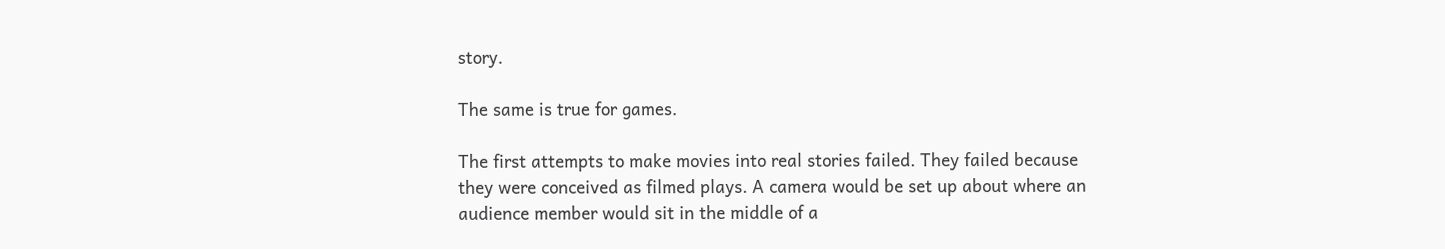story.

The same is true for games.

The first attempts to make movies into real stories failed. They failed because they were conceived as filmed plays. A camera would be set up about where an audience member would sit in the middle of a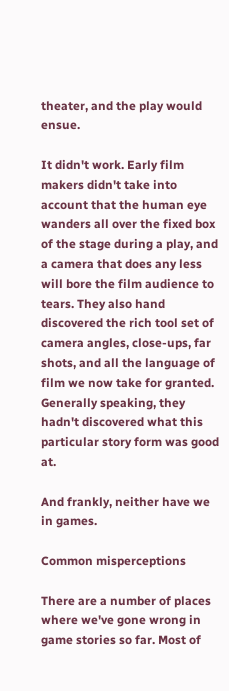theater, and the play would ensue.

It didn't work. Early film makers didn't take into account that the human eye wanders all over the fixed box of the stage during a play, and a camera that does any less will bore the film audience to tears. They also hand discovered the rich tool set of camera angles, close-ups, far shots, and all the language of film we now take for granted. Generally speaking, they hadn't discovered what this particular story form was good at.

And frankly, neither have we in games.

Common misperceptions

There are a number of places where we've gone wrong in game stories so far. Most of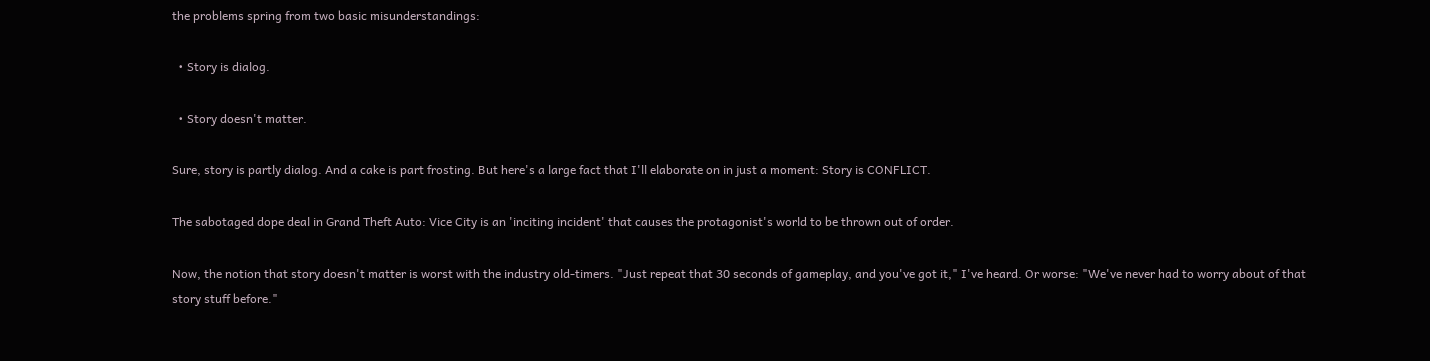the problems spring from two basic misunderstandings:

  • Story is dialog.

  • Story doesn't matter.

Sure, story is partly dialog. And a cake is part frosting. But here's a large fact that I'll elaborate on in just a moment: Story is CONFLICT.

The sabotaged dope deal in Grand Theft Auto: Vice City is an 'inciting incident' that causes the protagonist's world to be thrown out of order.

Now, the notion that story doesn't matter is worst with the industry old-timers. "Just repeat that 30 seconds of gameplay, and you've got it," I've heard. Or worse: "We've never had to worry about of that story stuff before."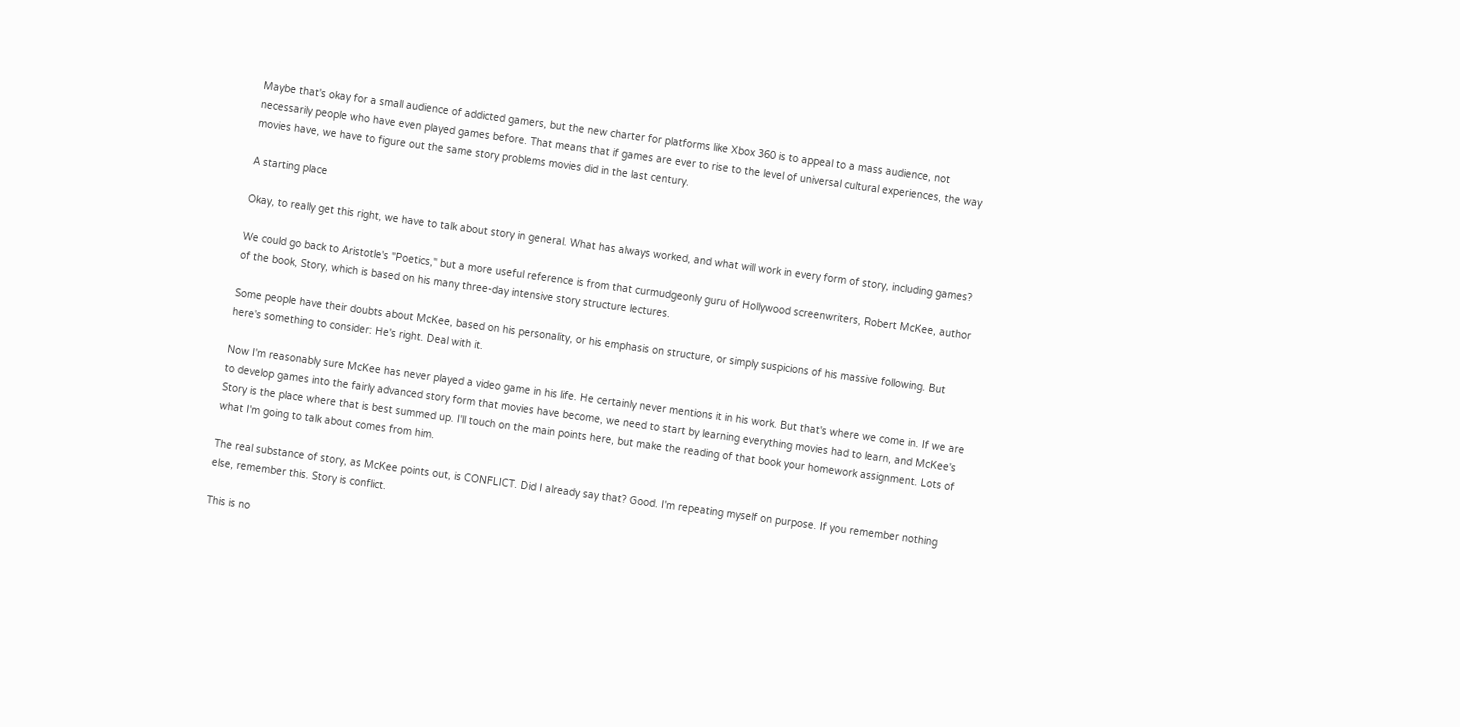Maybe that's okay for a small audience of addicted gamers, but the new charter for platforms like Xbox 360 is to appeal to a mass audience, not necessarily people who have even played games before. That means that if games are ever to rise to the level of universal cultural experiences, the way movies have, we have to figure out the same story problems movies did in the last century.

A starting place

Okay, to really get this right, we have to talk about story in general. What has always worked, and what will work in every form of story, including games?

We could go back to Aristotle's "Poetics," but a more useful reference is from that curmudgeonly guru of Hollywood screenwriters, Robert McKee, author of the book, Story, which is based on his many three-day intensive story structure lectures.

Some people have their doubts about McKee, based on his personality, or his emphasis on structure, or simply suspicions of his massive following. But here's something to consider: He's right. Deal with it.

Now I'm reasonably sure McKee has never played a video game in his life. He certainly never mentions it in his work. But that's where we come in. If we are to develop games into the fairly advanced story form that movies have become, we need to start by learning everything movies had to learn, and McKee's Story is the place where that is best summed up. I'll touch on the main points here, but make the reading of that book your homework assignment. Lots of what I'm going to talk about comes from him.

The real substance of story, as McKee points out, is CONFLICT. Did I already say that? Good. I'm repeating myself on purpose. If you remember nothing else, remember this. Story is conflict.

This is no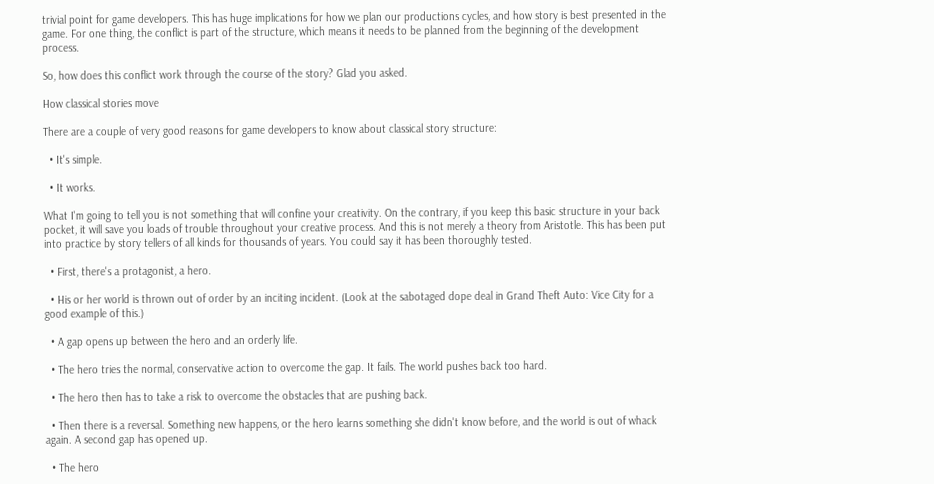trivial point for game developers. This has huge implications for how we plan our productions cycles, and how story is best presented in the game. For one thing, the conflict is part of the structure, which means it needs to be planned from the beginning of the development process.

So, how does this conflict work through the course of the story? Glad you asked.

How classical stories move

There are a couple of very good reasons for game developers to know about classical story structure:

  • It's simple.

  • It works.

What I'm going to tell you is not something that will confine your creativity. On the contrary, if you keep this basic structure in your back pocket, it will save you loads of trouble throughout your creative process. And this is not merely a theory from Aristotle. This has been put into practice by story tellers of all kinds for thousands of years. You could say it has been thoroughly tested.

  • First, there's a protagonist, a hero.

  • His or her world is thrown out of order by an inciting incident. (Look at the sabotaged dope deal in Grand Theft Auto: Vice City for a good example of this.)

  • A gap opens up between the hero and an orderly life.

  • The hero tries the normal, conservative action to overcome the gap. It fails. The world pushes back too hard.

  • The hero then has to take a risk to overcome the obstacles that are pushing back.

  • Then there is a reversal. Something new happens, or the hero learns something she didn't know before, and the world is out of whack again. A second gap has opened up.

  • The hero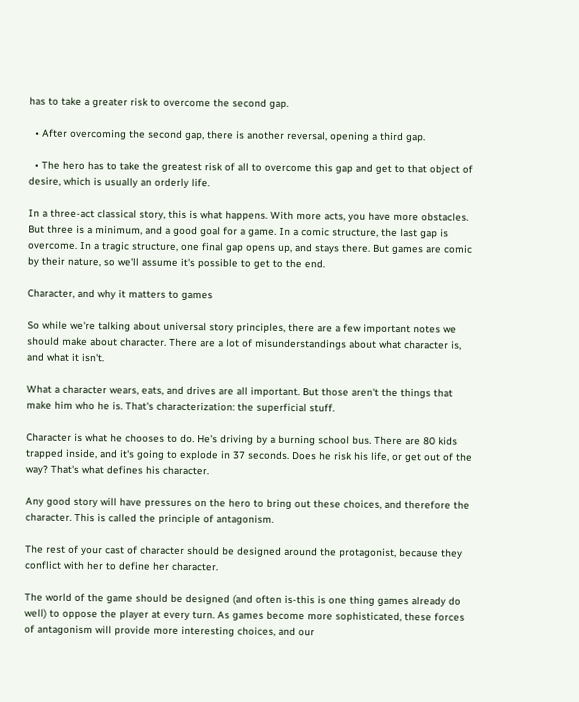has to take a greater risk to overcome the second gap.

  • After overcoming the second gap, there is another reversal, opening a third gap.

  • The hero has to take the greatest risk of all to overcome this gap and get to that object of desire, which is usually an orderly life.

In a three-act classical story, this is what happens. With more acts, you have more obstacles. But three is a minimum, and a good goal for a game. In a comic structure, the last gap is overcome. In a tragic structure, one final gap opens up, and stays there. But games are comic by their nature, so we'll assume it's possible to get to the end.

Character, and why it matters to games

So while we're talking about universal story principles, there are a few important notes we should make about character. There are a lot of misunderstandings about what character is, and what it isn't.

What a character wears, eats, and drives are all important. But those aren't the things that make him who he is. That's characterization: the superficial stuff.

Character is what he chooses to do. He's driving by a burning school bus. There are 80 kids trapped inside, and it's going to explode in 37 seconds. Does he risk his life, or get out of the way? That's what defines his character.

Any good story will have pressures on the hero to bring out these choices, and therefore the character. This is called the principle of antagonism.

The rest of your cast of character should be designed around the protagonist, because they conflict with her to define her character.

The world of the game should be designed (and often is-this is one thing games already do well) to oppose the player at every turn. As games become more sophisticated, these forces of antagonism will provide more interesting choices, and our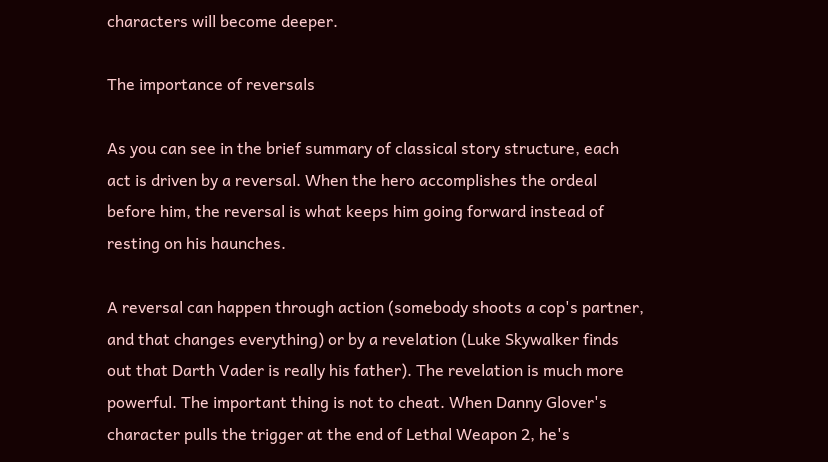characters will become deeper.

The importance of reversals

As you can see in the brief summary of classical story structure, each act is driven by a reversal. When the hero accomplishes the ordeal before him, the reversal is what keeps him going forward instead of resting on his haunches.

A reversal can happen through action (somebody shoots a cop's partner, and that changes everything) or by a revelation (Luke Skywalker finds out that Darth Vader is really his father). The revelation is much more powerful. The important thing is not to cheat. When Danny Glover's character pulls the trigger at the end of Lethal Weapon 2, he's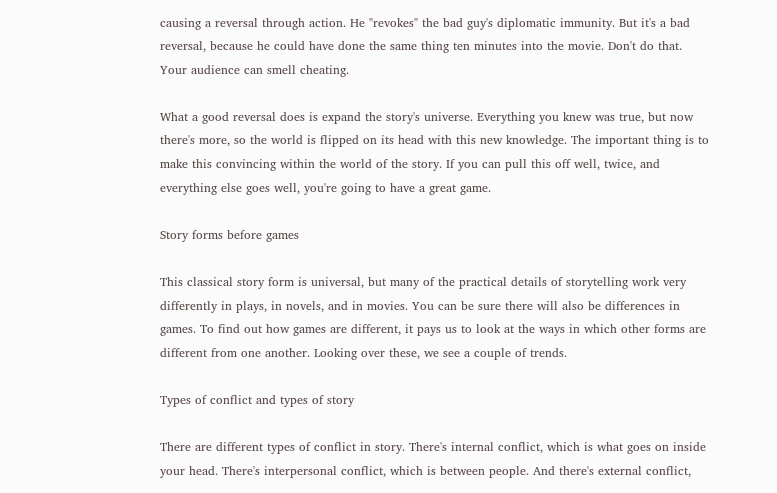causing a reversal through action. He "revokes" the bad guy's diplomatic immunity. But it's a bad reversal, because he could have done the same thing ten minutes into the movie. Don't do that. Your audience can smell cheating.

What a good reversal does is expand the story's universe. Everything you knew was true, but now there's more, so the world is flipped on its head with this new knowledge. The important thing is to make this convincing within the world of the story. If you can pull this off well, twice, and everything else goes well, you're going to have a great game.

Story forms before games

This classical story form is universal, but many of the practical details of storytelling work very differently in plays, in novels, and in movies. You can be sure there will also be differences in games. To find out how games are different, it pays us to look at the ways in which other forms are different from one another. Looking over these, we see a couple of trends.

Types of conflict and types of story

There are different types of conflict in story. There's internal conflict, which is what goes on inside your head. There's interpersonal conflict, which is between people. And there's external conflict,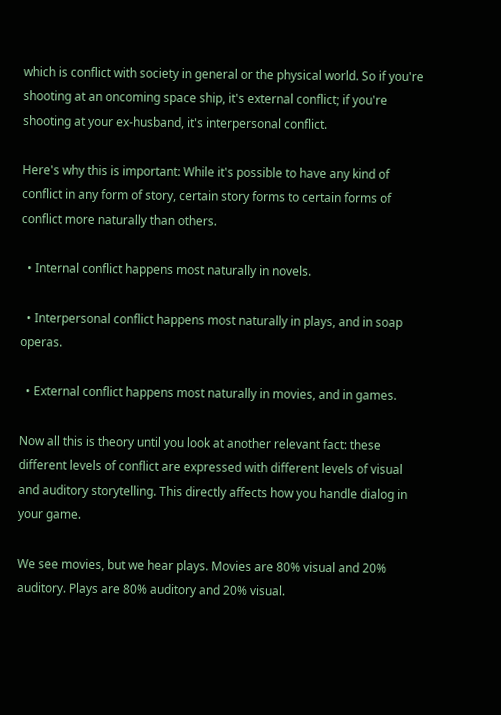which is conflict with society in general or the physical world. So if you're shooting at an oncoming space ship, it's external conflict; if you're shooting at your ex-husband, it's interpersonal conflict.

Here's why this is important: While it's possible to have any kind of conflict in any form of story, certain story forms to certain forms of conflict more naturally than others.

  • Internal conflict happens most naturally in novels.

  • Interpersonal conflict happens most naturally in plays, and in soap operas.

  • External conflict happens most naturally in movies, and in games.

Now all this is theory until you look at another relevant fact: these different levels of conflict are expressed with different levels of visual and auditory storytelling. This directly affects how you handle dialog in your game.

We see movies, but we hear plays. Movies are 80% visual and 20% auditory. Plays are 80% auditory and 20% visual.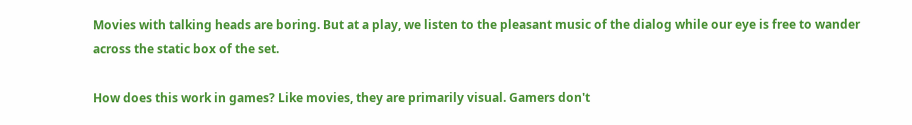Movies with talking heads are boring. But at a play, we listen to the pleasant music of the dialog while our eye is free to wander across the static box of the set.

How does this work in games? Like movies, they are primarily visual. Gamers don't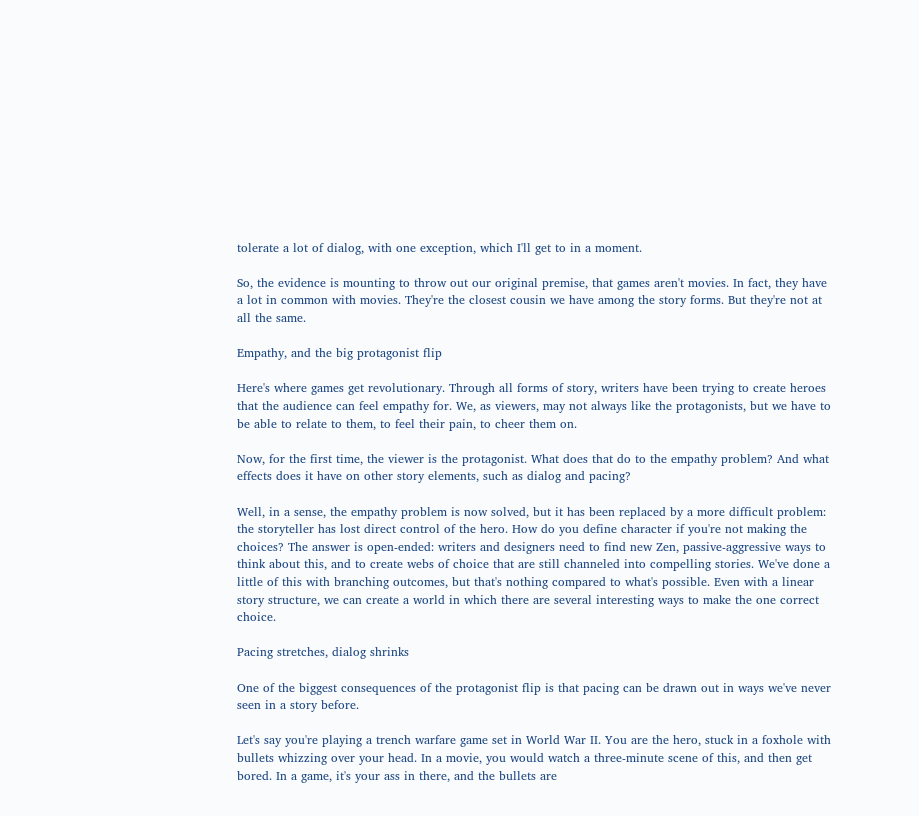tolerate a lot of dialog, with one exception, which I'll get to in a moment.

So, the evidence is mounting to throw out our original premise, that games aren't movies. In fact, they have a lot in common with movies. They're the closest cousin we have among the story forms. But they're not at all the same.

Empathy, and the big protagonist flip

Here's where games get revolutionary. Through all forms of story, writers have been trying to create heroes that the audience can feel empathy for. We, as viewers, may not always like the protagonists, but we have to be able to relate to them, to feel their pain, to cheer them on.

Now, for the first time, the viewer is the protagonist. What does that do to the empathy problem? And what effects does it have on other story elements, such as dialog and pacing?

Well, in a sense, the empathy problem is now solved, but it has been replaced by a more difficult problem: the storyteller has lost direct control of the hero. How do you define character if you're not making the choices? The answer is open-ended: writers and designers need to find new Zen, passive-aggressive ways to think about this, and to create webs of choice that are still channeled into compelling stories. We've done a little of this with branching outcomes, but that's nothing compared to what's possible. Even with a linear story structure, we can create a world in which there are several interesting ways to make the one correct choice.

Pacing stretches, dialog shrinks

One of the biggest consequences of the protagonist flip is that pacing can be drawn out in ways we've never seen in a story before.

Let's say you're playing a trench warfare game set in World War II. You are the hero, stuck in a foxhole with bullets whizzing over your head. In a movie, you would watch a three-minute scene of this, and then get bored. In a game, it's your ass in there, and the bullets are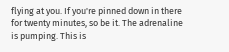flying at you. If you're pinned down in there for twenty minutes, so be it. The adrenaline is pumping. This is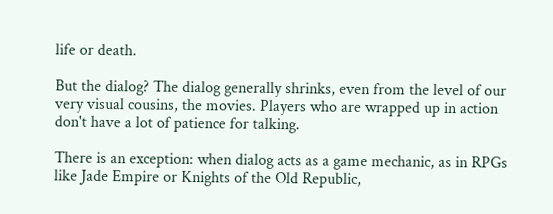life or death.

But the dialog? The dialog generally shrinks, even from the level of our very visual cousins, the movies. Players who are wrapped up in action don't have a lot of patience for talking.

There is an exception: when dialog acts as a game mechanic, as in RPGs like Jade Empire or Knights of the Old Republic,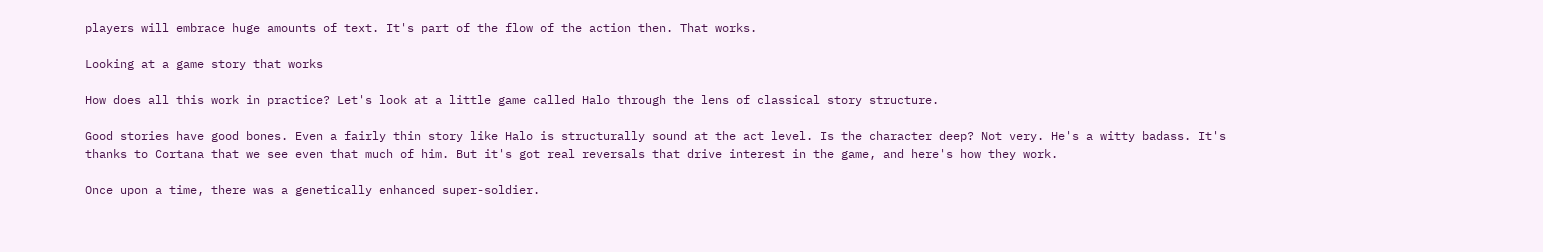players will embrace huge amounts of text. It's part of the flow of the action then. That works.

Looking at a game story that works

How does all this work in practice? Let's look at a little game called Halo through the lens of classical story structure.

Good stories have good bones. Even a fairly thin story like Halo is structurally sound at the act level. Is the character deep? Not very. He's a witty badass. It's thanks to Cortana that we see even that much of him. But it's got real reversals that drive interest in the game, and here's how they work.

Once upon a time, there was a genetically enhanced super-soldier.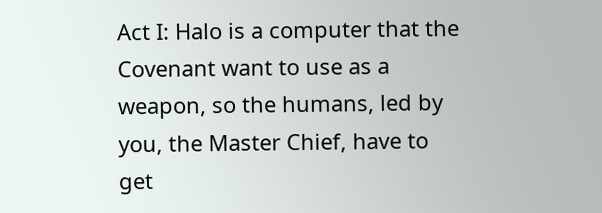Act I: Halo is a computer that the Covenant want to use as a weapon, so the humans, led by you, the Master Chief, have to get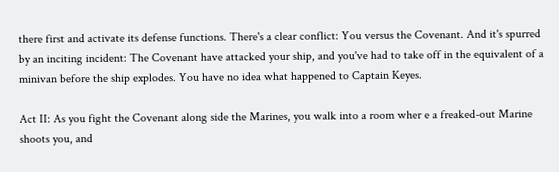there first and activate its defense functions. There's a clear conflict: You versus the Covenant. And it's spurred by an inciting incident: The Covenant have attacked your ship, and you've had to take off in the equivalent of a minivan before the ship explodes. You have no idea what happened to Captain Keyes.

Act II: As you fight the Covenant along side the Marines, you walk into a room wher e a freaked-out Marine shoots you, and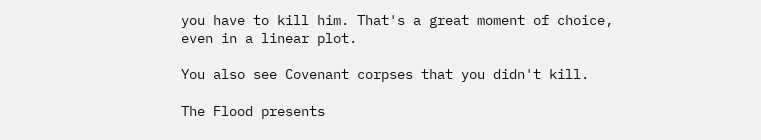you have to kill him. That's a great moment of choice, even in a linear plot.

You also see Covenant corpses that you didn't kill.

The Flood presents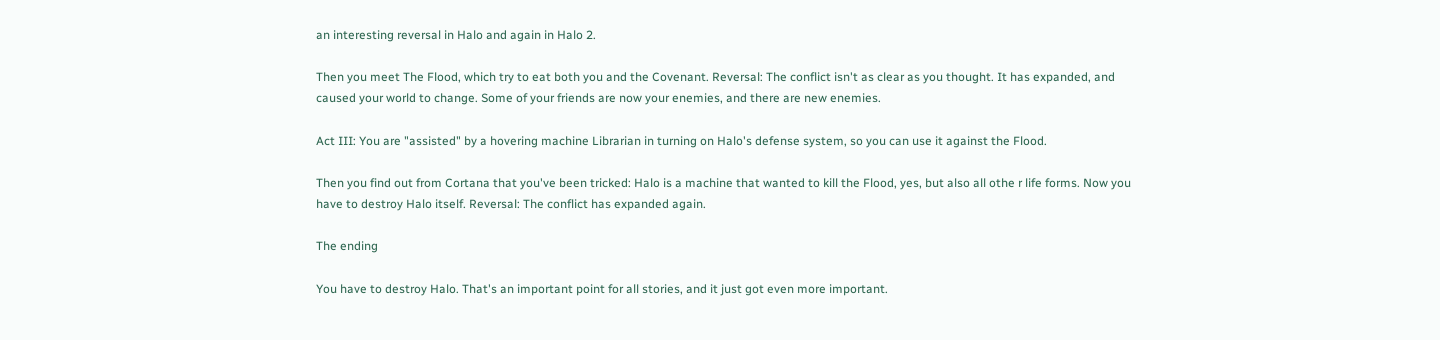an interesting reversal in Halo and again in Halo 2.

Then you meet The Flood, which try to eat both you and the Covenant. Reversal: The conflict isn't as clear as you thought. It has expanded, and caused your world to change. Some of your friends are now your enemies, and there are new enemies.

Act III: You are "assisted" by a hovering machine Librarian in turning on Halo's defense system, so you can use it against the Flood.

Then you find out from Cortana that you've been tricked: Halo is a machine that wanted to kill the Flood, yes, but also all othe r life forms. Now you have to destroy Halo itself. Reversal: The conflict has expanded again.

The ending

You have to destroy Halo. That's an important point for all stories, and it just got even more important.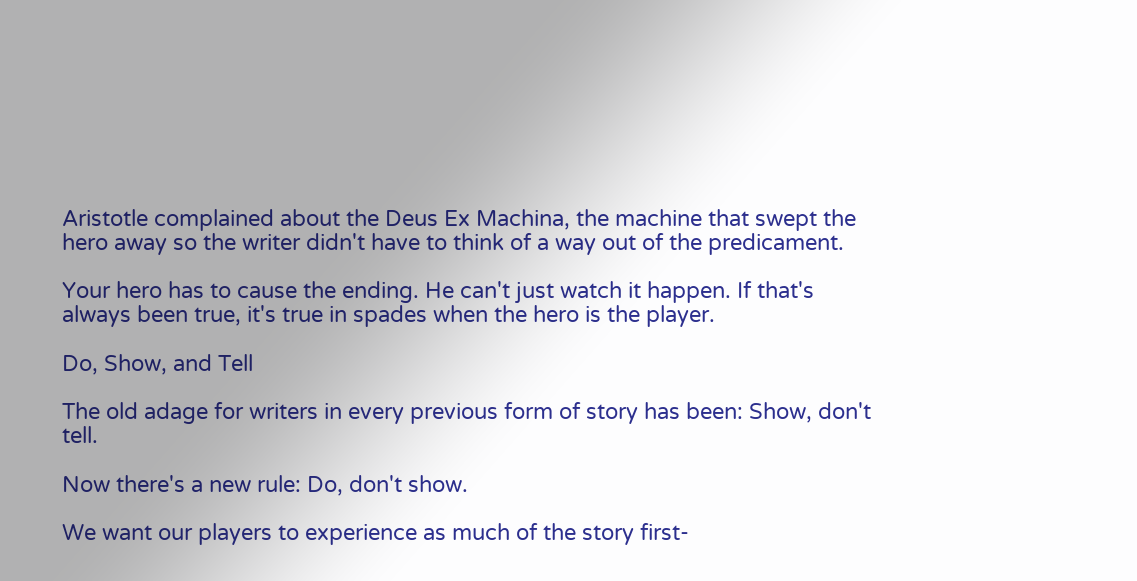Aristotle complained about the Deus Ex Machina, the machine that swept the hero away so the writer didn't have to think of a way out of the predicament.

Your hero has to cause the ending. He can't just watch it happen. If that's always been true, it's true in spades when the hero is the player.

Do, Show, and Tell

The old adage for writers in every previous form of story has been: Show, don't tell.

Now there's a new rule: Do, don't show.

We want our players to experience as much of the story first-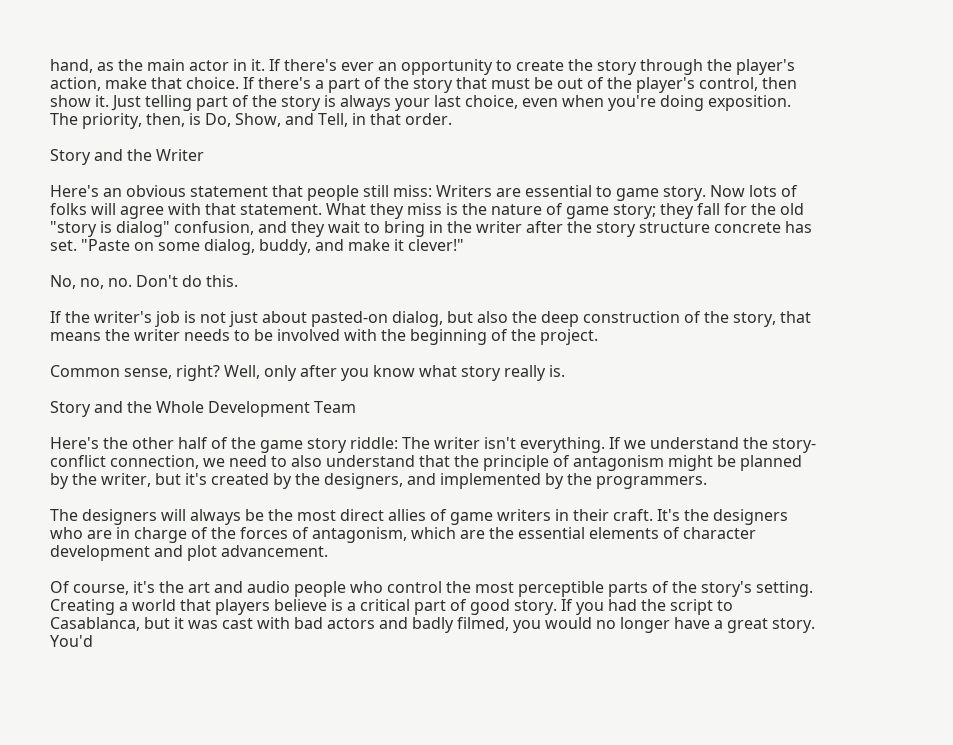hand, as the main actor in it. If there's ever an opportunity to create the story through the player's action, make that choice. If there's a part of the story that must be out of the player's control, then show it. Just telling part of the story is always your last choice, even when you're doing exposition. The priority, then, is Do, Show, and Tell, in that order.

Story and the Writer

Here's an obvious statement that people still miss: Writers are essential to game story. Now lots of folks will agree with that statement. What they miss is the nature of game story; they fall for the old "story is dialog" confusion, and they wait to bring in the writer after the story structure concrete has set. "Paste on some dialog, buddy, and make it clever!"

No, no, no. Don't do this.

If the writer's job is not just about pasted-on dialog, but also the deep construction of the story, that means the writer needs to be involved with the beginning of the project.

Common sense, right? Well, only after you know what story really is.

Story and the Whole Development Team

Here's the other half of the game story riddle: The writer isn't everything. If we understand the story-conflict connection, we need to also understand that the principle of antagonism might be planned by the writer, but it's created by the designers, and implemented by the programmers.

The designers will always be the most direct allies of game writers in their craft. It's the designers who are in charge of the forces of antagonism, which are the essential elements of character development and plot advancement.

Of course, it's the art and audio people who control the most perceptible parts of the story's setting. Creating a world that players believe is a critical part of good story. If you had the script to Casablanca, but it was cast with bad actors and badly filmed, you would no longer have a great story. You'd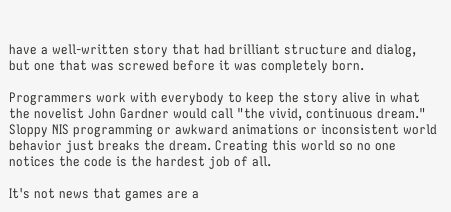have a well-written story that had brilliant structure and dialog, but one that was screwed before it was completely born.

Programmers work with everybody to keep the story alive in what the novelist John Gardner would call "the vivid, continuous dream." Sloppy NIS programming or awkward animations or inconsistent world behavior just breaks the dream. Creating this world so no one notices the code is the hardest job of all.

It's not news that games are a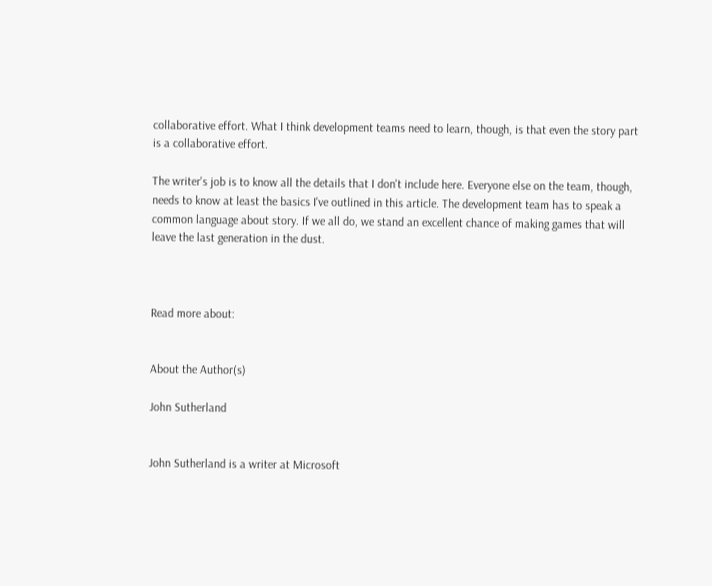collaborative effort. What I think development teams need to learn, though, is that even the story part is a collaborative effort.

The writer's job is to know all the details that I don't include here. Everyone else on the team, though, needs to know at least the basics I've outlined in this article. The development team has to speak a common language about story. If we all do, we stand an excellent chance of making games that will leave the last generation in the dust.



Read more about:


About the Author(s)

John Sutherland


John Sutherland is a writer at Microsoft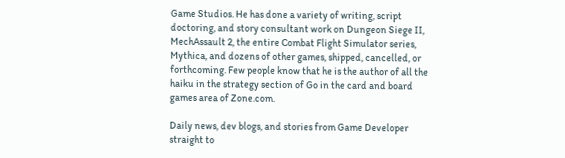Game Studios. He has done a variety of writing, script doctoring, and story consultant work on Dungeon Siege II, MechAssault 2, the entire Combat Flight Simulator series, Mythica, and dozens of other games, shipped, cancelled, or forthcoming. Few people know that he is the author of all the haiku in the strategy section of Go in the card and board games area of Zone.com.

Daily news, dev blogs, and stories from Game Developer straight to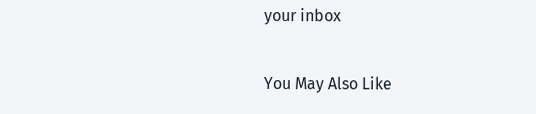your inbox

You May Also Like